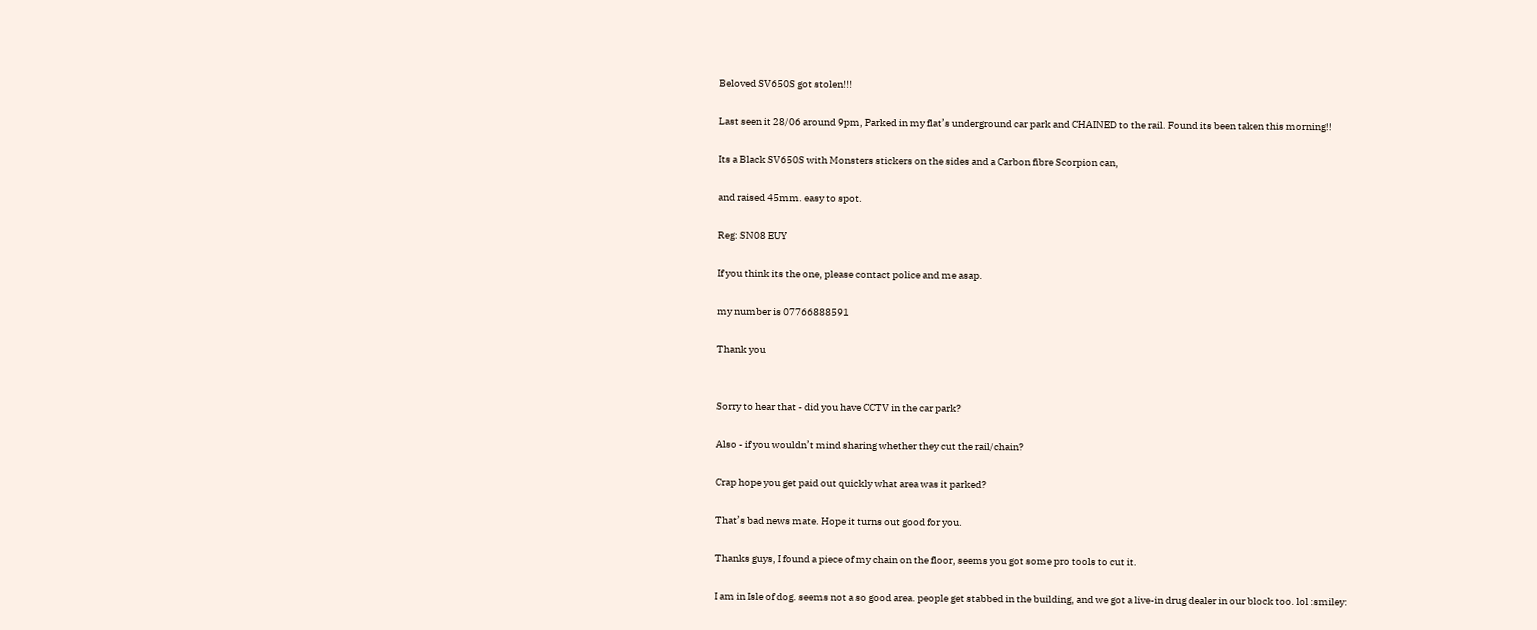Beloved SV650S got stolen!!!

Last seen it 28/06 around 9pm, Parked in my flat’s underground car park and CHAINED to the rail. Found its been taken this morning!!

Its a Black SV650S with Monsters stickers on the sides and a Carbon fibre Scorpion can,

and raised 45mm. easy to spot.

Reg: SN08 EUY

If you think its the one, please contact police and me asap.

my number is 07766888591

Thank you


Sorry to hear that - did you have CCTV in the car park?

Also - if you wouldn’t mind sharing whether they cut the rail/chain?

Crap hope you get paid out quickly what area was it parked?

That’s bad news mate. Hope it turns out good for you.

Thanks guys, I found a piece of my chain on the floor, seems you got some pro tools to cut it.

I am in Isle of dog. seems not a so good area. people get stabbed in the building, and we got a live-in drug dealer in our block too. lol :smiley: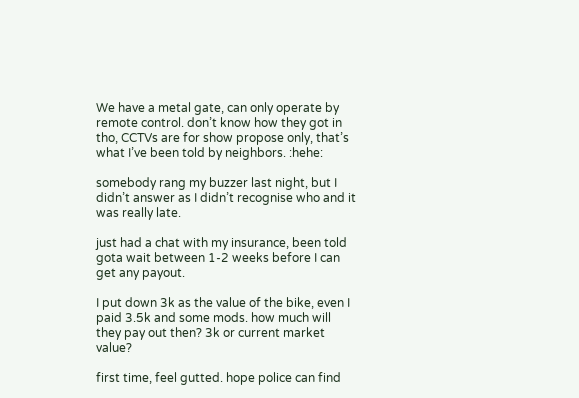We have a metal gate, can only operate by remote control. don’t know how they got in tho, CCTVs are for show propose only, that’s what I’ve been told by neighbors. :hehe:

somebody rang my buzzer last night, but I didn’t answer as I didn’t recognise who and it was really late.

just had a chat with my insurance, been told gota wait between 1-2 weeks before I can get any payout.

I put down 3k as the value of the bike, even I paid 3.5k and some mods. how much will they pay out then? 3k or current market value?

first time, feel gutted. hope police can find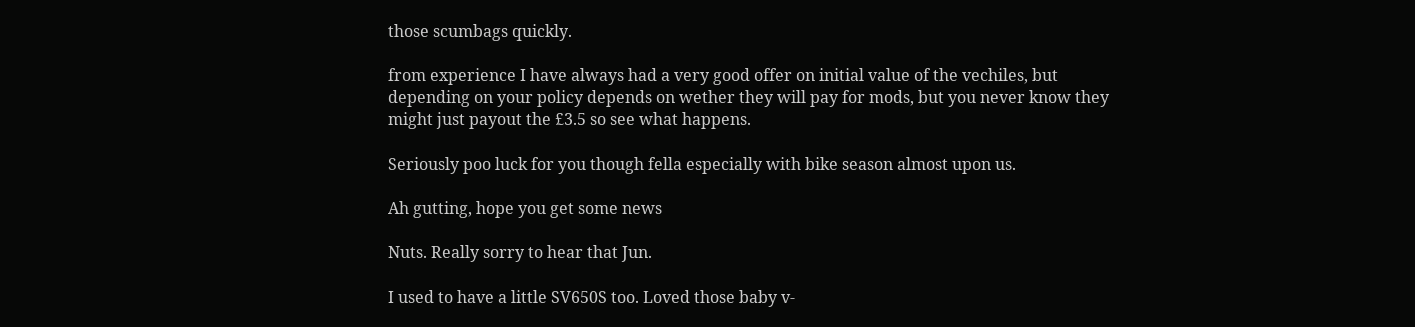those scumbags quickly.

from experience I have always had a very good offer on initial value of the vechiles, but depending on your policy depends on wether they will pay for mods, but you never know they might just payout the £3.5 so see what happens.

Seriously poo luck for you though fella especially with bike season almost upon us.

Ah gutting, hope you get some news

Nuts. Really sorry to hear that Jun.

I used to have a little SV650S too. Loved those baby v-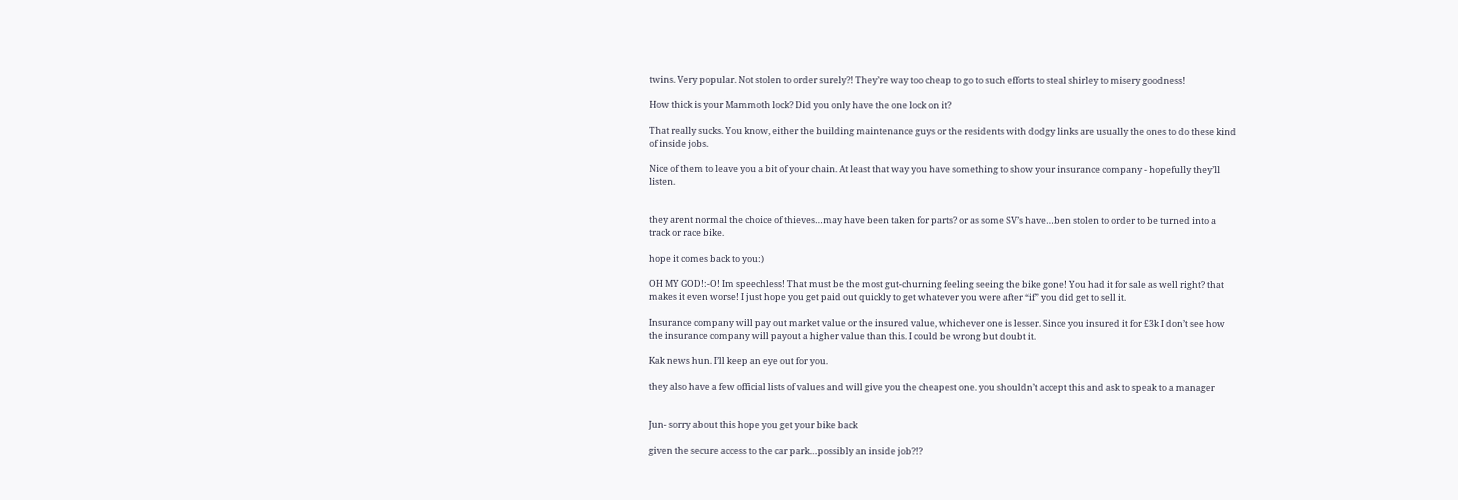twins. Very popular. Not stolen to order surely?! They’re way too cheap to go to such efforts to steal shirley to misery goodness!

How thick is your Mammoth lock? Did you only have the one lock on it?

That really sucks. You know, either the building maintenance guys or the residents with dodgy links are usually the ones to do these kind of inside jobs.

Nice of them to leave you a bit of your chain. At least that way you have something to show your insurance company - hopefully they’ll listen.


they arent normal the choice of thieves…may have been taken for parts? or as some SV’s have…ben stolen to order to be turned into a track or race bike.

hope it comes back to you:)

OH MY GOD!:-O! Im speechless! That must be the most gut-churning feeling seeing the bike gone! You had it for sale as well right? that makes it even worse! I just hope you get paid out quickly to get whatever you were after “if” you did get to sell it.

Insurance company will pay out market value or the insured value, whichever one is lesser. Since you insured it for £3k I don’t see how the insurance company will payout a higher value than this. I could be wrong but doubt it.

Kak news hun. I’ll keep an eye out for you.

they also have a few official lists of values and will give you the cheapest one. you shouldn’t accept this and ask to speak to a manager


Jun- sorry about this hope you get your bike back

given the secure access to the car park…possibly an inside job?!?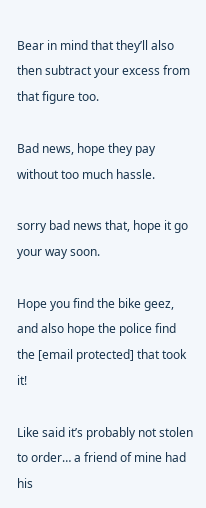Bear in mind that they’ll also then subtract your excess from that figure too.

Bad news, hope they pay without too much hassle.

sorry bad news that, hope it go your way soon.

Hope you find the bike geez, and also hope the police find the [email protected] that took it!

Like said it’s probably not stolen to order… a friend of mine had his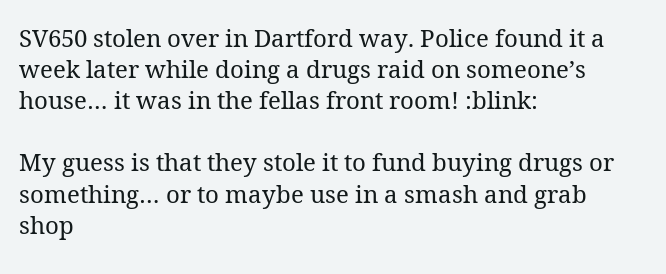SV650 stolen over in Dartford way. Police found it a week later while doing a drugs raid on someone’s house… it was in the fellas front room! :blink:

My guess is that they stole it to fund buying drugs or something… or to maybe use in a smash and grab shop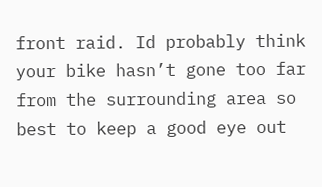front raid. Id probably think your bike hasn’t gone too far from the surrounding area so best to keep a good eye out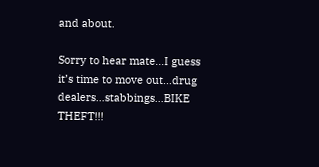and about.

Sorry to hear mate…I guess it’s time to move out…drug dealers…stabbings…BIKE THEFT!!!